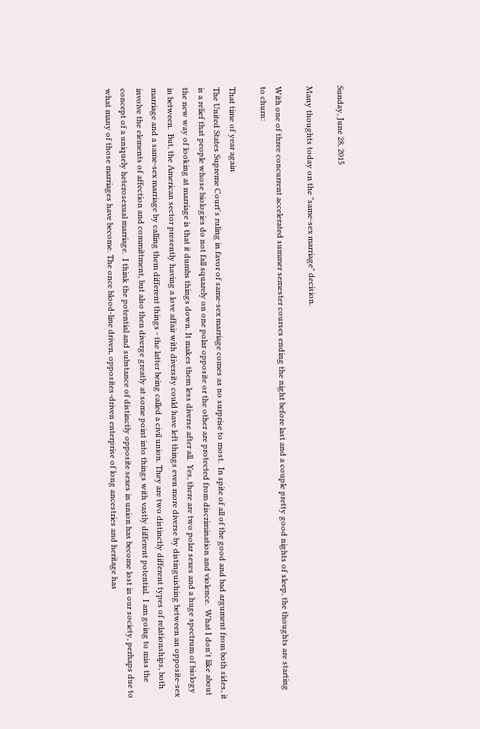Sunday, June 28, 2015

Many thoughts today on the "same-sex marriage" decision.

With one of three concurrent accelerated summer semester courses ending the night before last and a couple pretty good nights of sleep, the thoughts are starting to churn:

That time of year again
The United States Supreme Court's ruling in favor of same-sex marriage comes as no surprise to most.  In spite of all of the good and bad argument from both sides, it is a relief that people whose biologies do not fall squarely on one polar opposite or the other are protected from discrimination and violence.  What I don't like about the new way of looking at marriage is that it dumbs things down. It makes them less diverse after all.  Yes, there are two polar sexes and a huge spectrum of biology in between.  But, the American sector presently having a love affair with diversity could have left things even more diverse by distinguishing between an opposite-sex marriage and a same-sex marriage by calling them different things - the latter being called a civil union. They are two distinctly different types of relationships, both involve the elements of affection and committment, but also then diverge greatly at some point into things with vastly different potential.  I am going to miss the concept of a uniquely heterosexual marriage.  I think the potential and substance of distinctly opposite sexes in union has become lost in our society, perhaps due to what many of those marriages have become. The once blood-line driven, opposites-driven enterprise of long ancestries and heritage has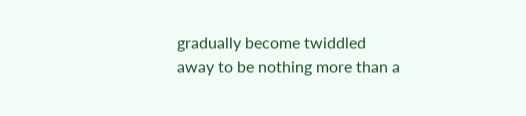gradually become twiddled away to be nothing more than a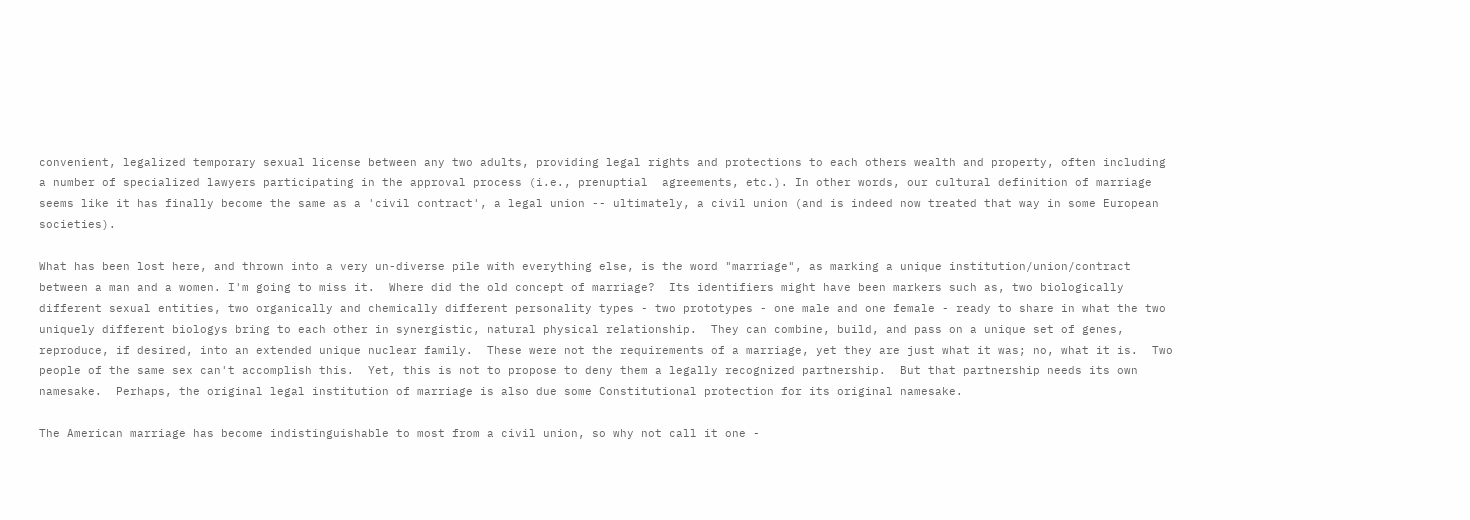convenient, legalized temporary sexual license between any two adults, providing legal rights and protections to each others wealth and property, often including a number of specialized lawyers participating in the approval process (i.e., prenuptial  agreements, etc.). In other words, our cultural definition of marriage seems like it has finally become the same as a 'civil contract', a legal union -- ultimately, a civil union (and is indeed now treated that way in some European societies).

What has been lost here, and thrown into a very un-diverse pile with everything else, is the word "marriage", as marking a unique institution/union/contract between a man and a women. I'm going to miss it.  Where did the old concept of marriage?  Its identifiers might have been markers such as, two biologically different sexual entities, two organically and chemically different personality types - two prototypes - one male and one female - ready to share in what the two uniquely different biologys bring to each other in synergistic, natural physical relationship.  They can combine, build, and pass on a unique set of genes, reproduce, if desired, into an extended unique nuclear family.  These were not the requirements of a marriage, yet they are just what it was; no, what it is.  Two people of the same sex can't accomplish this.  Yet, this is not to propose to deny them a legally recognized partnership.  But that partnership needs its own namesake.  Perhaps, the original legal institution of marriage is also due some Constitutional protection for its original namesake.

The American marriage has become indistinguishable to most from a civil union, so why not call it one -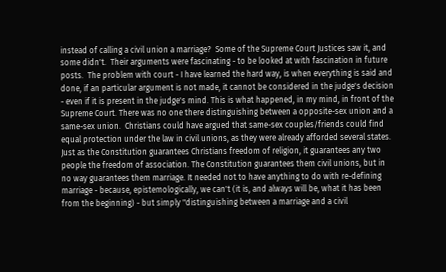instead of calling a civil union a marriage?  Some of the Supreme Court Justices saw it, and some didn't.  Their arguments were fascinating - to be looked at with fascination in future posts.  The problem with court - I have learned the hard way, is when everything is said and done, if an particular argument is not made, it cannot be considered in the judge's decision - even if it is present in the judge's mind. This is what happened, in my mind, in front of the Supreme Court. There was no one there distinguishing between a opposite-sex union and a same-sex union.  Christians could have argued that same-sex couples/friends could find equal protection under the law in civil unions, as they were already afforded several states. Just as the Constitution guarantees Christians freedom of religion, it guarantees any two people the freedom of association. The Constitution guarantees them civil unions, but in no way guarantees them marriage. It needed not to have anything to do with re-defining marriage - because, epistemologically, we can't (it is, and always will be, what it has been from the beginning) - but simply "distinguishing between a marriage and a civil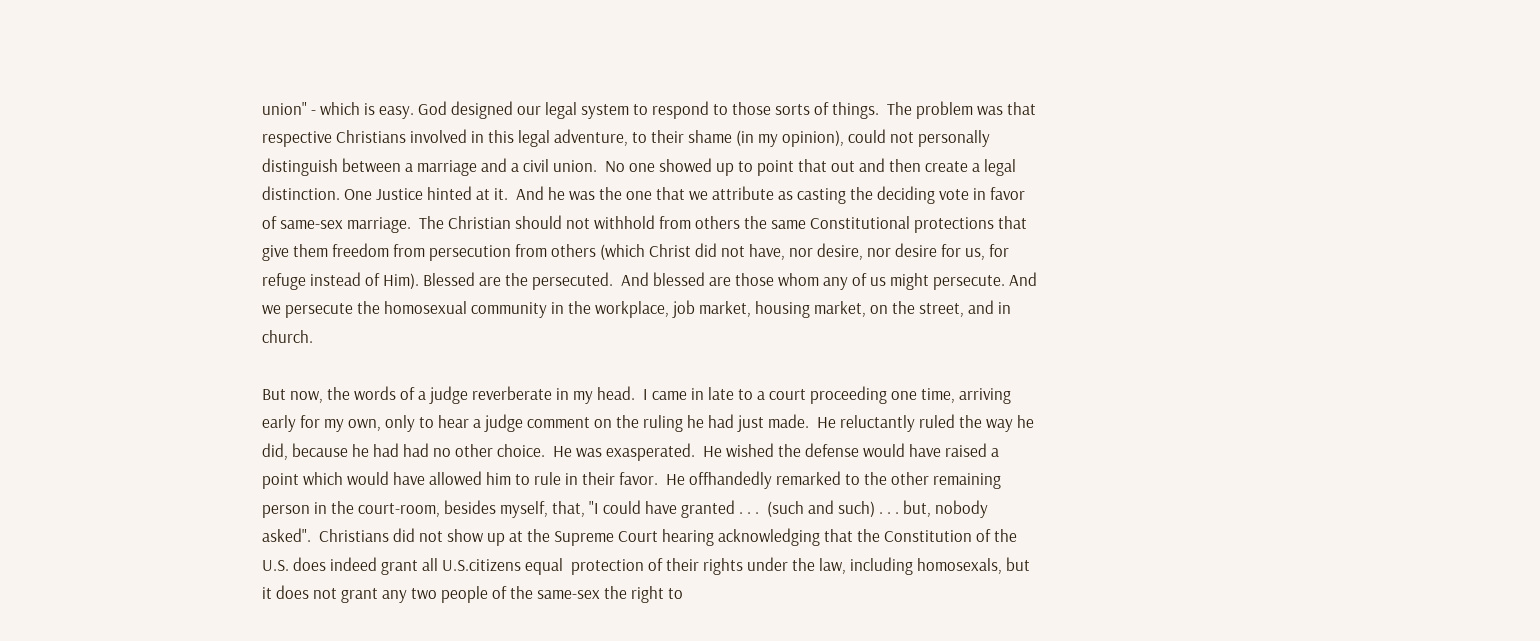union" - which is easy. God designed our legal system to respond to those sorts of things.  The problem was that respective Christians involved in this legal adventure, to their shame (in my opinion), could not personally distinguish between a marriage and a civil union.  No one showed up to point that out and then create a legal distinction. One Justice hinted at it.  And he was the one that we attribute as casting the deciding vote in favor of same-sex marriage.  The Christian should not withhold from others the same Constitutional protections that give them freedom from persecution from others (which Christ did not have, nor desire, nor desire for us, for refuge instead of Him). Blessed are the persecuted.  And blessed are those whom any of us might persecute. And we persecute the homosexual community in the workplace, job market, housing market, on the street, and in church.

But now, the words of a judge reverberate in my head.  I came in late to a court proceeding one time, arriving early for my own, only to hear a judge comment on the ruling he had just made.  He reluctantly ruled the way he did, because he had had no other choice.  He was exasperated.  He wished the defense would have raised a point which would have allowed him to rule in their favor.  He offhandedly remarked to the other remaining person in the court-room, besides myself, that, "I could have granted . . .  (such and such) . . . but, nobody asked".  Christians did not show up at the Supreme Court hearing acknowledging that the Constitution of the U.S. does indeed grant all U.S.citizens equal  protection of their rights under the law, including homosexals, but it does not grant any two people of the same-sex the right to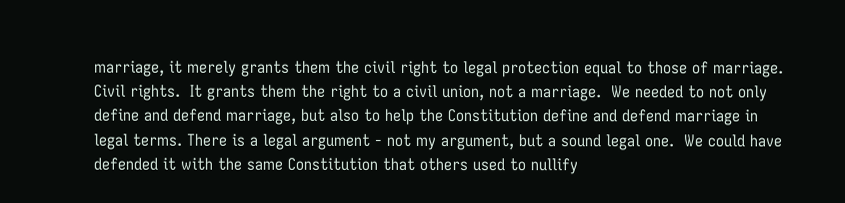marriage, it merely grants them the civil right to legal protection equal to those of marriage.  Civil rights.  It grants them the right to a civil union, not a marriage.  We needed to not only define and defend marriage, but also to help the Constitution define and defend marriage in legal terms. There is a legal argument - not my argument, but a sound legal one.  We could have defended it with the same Constitution that others used to nullify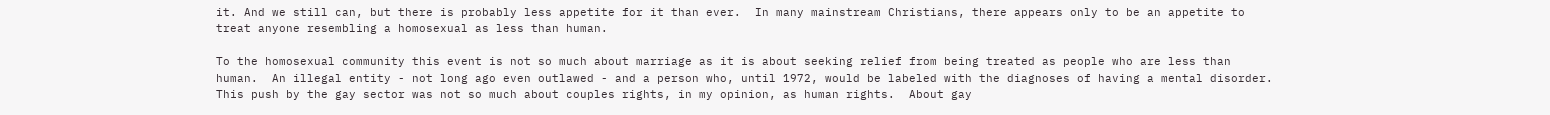it. And we still can, but there is probably less appetite for it than ever.  In many mainstream Christians, there appears only to be an appetite to treat anyone resembling a homosexual as less than human.

To the homosexual community this event is not so much about marriage as it is about seeking relief from being treated as people who are less than human.  An illegal entity - not long ago even outlawed - and a person who, until 1972, would be labeled with the diagnoses of having a mental disorder.  This push by the gay sector was not so much about couples rights, in my opinion, as human rights.  About gay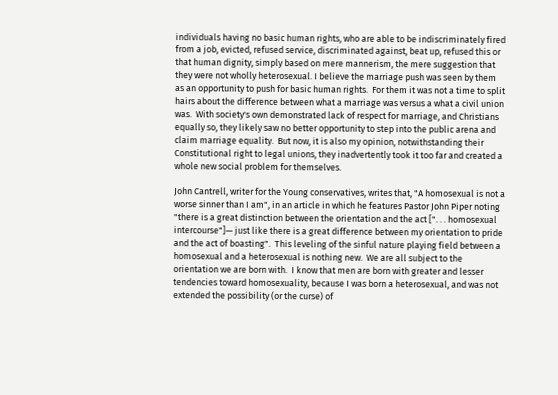individuals having no basic human rights, who are able to be indiscriminately fired from a job, evicted, refused service, discriminated against, beat up, refused this or that human dignity, simply based on mere mannerism, the mere suggestion that they were not wholly heterosexual. I believe the marriage push was seen by them as an opportunity to push for basic human rights.  For them it was not a time to split hairs about the difference between what a marriage was versus a what a civil union was.  With society's own demonstrated lack of respect for marriage, and Christians equally so, they likely saw no better opportunity to step into the public arena and claim marriage equality.  But now, it is also my opinion, notwithstanding their Constitutional right to legal unions, they inadvertently took it too far and created a whole new social problem for themselves.

John Cantrell, writer for the Young conservatives, writes that, "A homosexual is not a worse sinner than I am", in an article in which he features Pastor John Piper noting "there is a great distinction between the orientation and the act [". . . homosexual intercourse"]— just like there is a great difference between my orientation to pride and the act of boasting".  This leveling of the sinful nature playing field between a homosexual and a heterosexual is nothing new.  We are all subject to the orientation we are born with.  I know that men are born with greater and lesser tendencies toward homosexuality, because I was born a heterosexual, and was not extended the possibility (or the curse) of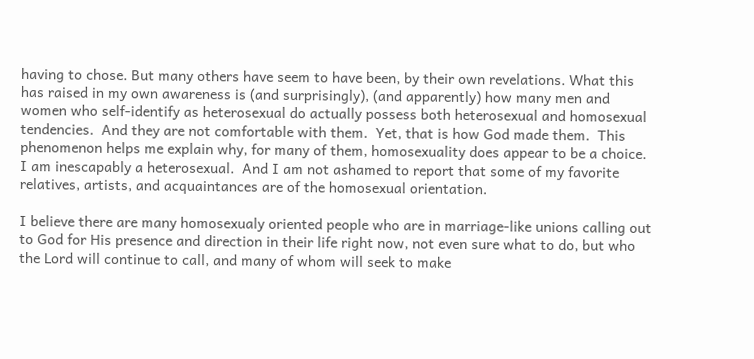having to chose. But many others have seem to have been, by their own revelations. What this has raised in my own awareness is (and surprisingly), (and apparently) how many men and women who self-identify as heterosexual do actually possess both heterosexual and homosexual tendencies.  And they are not comfortable with them.  Yet, that is how God made them.  This phenomenon helps me explain why, for many of them, homosexuality does appear to be a choice.  I am inescapably a heterosexual.  And I am not ashamed to report that some of my favorite relatives, artists, and acquaintances are of the homosexual orientation.

I believe there are many homosexualy oriented people who are in marriage-like unions calling out to God for His presence and direction in their life right now, not even sure what to do, but who the Lord will continue to call, and many of whom will seek to make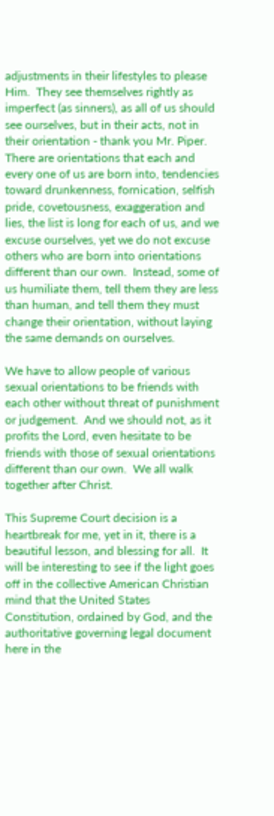adjustments in their lifestyles to please Him.  They see themselves rightly as imperfect (as sinners), as all of us should see ourselves, but in their acts, not in their orientation - thank you Mr. Piper.  There are orientations that each and every one of us are born into, tendencies toward drunkenness, fornication, selfish pride, covetousness, exaggeration and lies, the list is long for each of us, and we excuse ourselves, yet we do not excuse others who are born into orientations different than our own.  Instead, some of us humiliate them, tell them they are less than human, and tell them they must change their orientation, without laying the same demands on ourselves.

We have to allow people of various sexual orientations to be friends with each other without threat of punishment or judgement.  And we should not, as it profits the Lord, even hesitate to be friends with those of sexual orientations different than our own.  We all walk together after Christ.

This Supreme Court decision is a heartbreak for me, yet in it, there is a beautiful lesson, and blessing for all.  It will be interesting to see if the light goes off in the collective American Christian mind that the United States Constitution, ordained by God, and the authoritative governing legal document here in the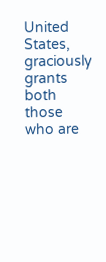United States, graciously grants both those who are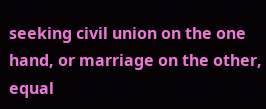seeking civil union on the one hand, or marriage on the other, equal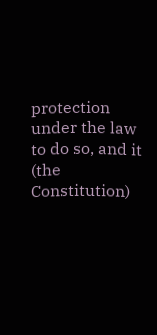protection under the law to do so, and it (the Constitution)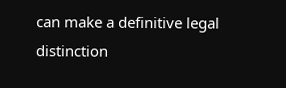can make a definitive legal distinction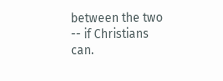between the two -- if Christians can.